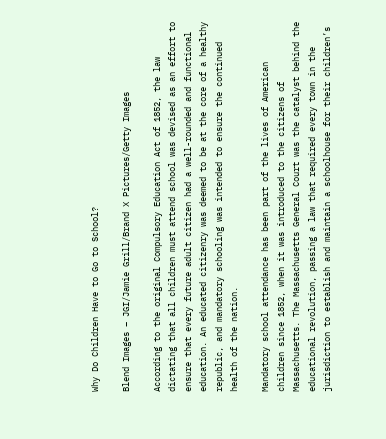Why Do Children Have to Go to School?

Blend Images – JGI/Jamie Grill/Brand X Pictures/Getty Images

According to the original Compulsory Education Act of 1852, the law dictating that all children must attend school was devised as an effort to ensure that every future adult citizen had a well-rounded and functional education. An educated citizenry was deemed to be at the core of a healthy republic, and mandatory schooling was intended to ensure the continued health of the nation.

Mandatory school attendance has been part of the lives of American children since 1852, when it was introduced to the citizens of Massachusetts. The Massachusetts General Court was the catalyst behind the educational revolution, passing a law that required every town in the jurisdiction to establish and maintain a schoolhouse for their children’s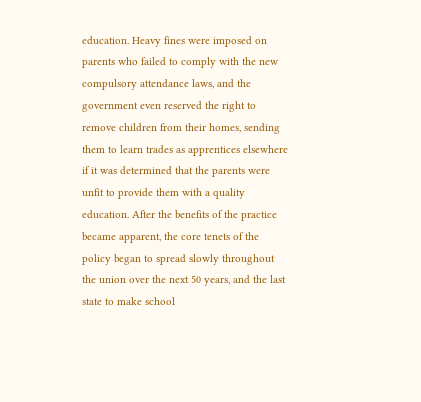education. Heavy fines were imposed on parents who failed to comply with the new compulsory attendance laws, and the government even reserved the right to remove children from their homes, sending them to learn trades as apprentices elsewhere if it was determined that the parents were unfit to provide them with a quality education. After the benefits of the practice became apparent, the core tenets of the policy began to spread slowly throughout the union over the next 50 years, and the last state to make school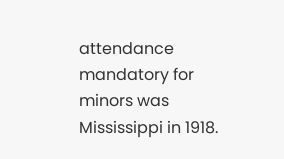attendance mandatory for minors was Mississippi in 1918.